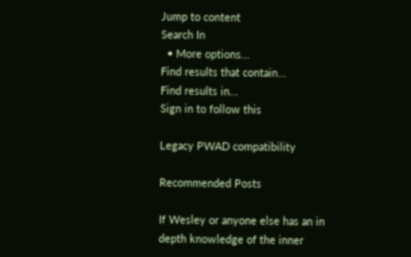Jump to content
Search In
  • More options...
Find results that contain...
Find results in...
Sign in to follow this

Legacy PWAD compatibility

Recommended Posts

If Wesley or anyone else has an in depth knowledge of the inner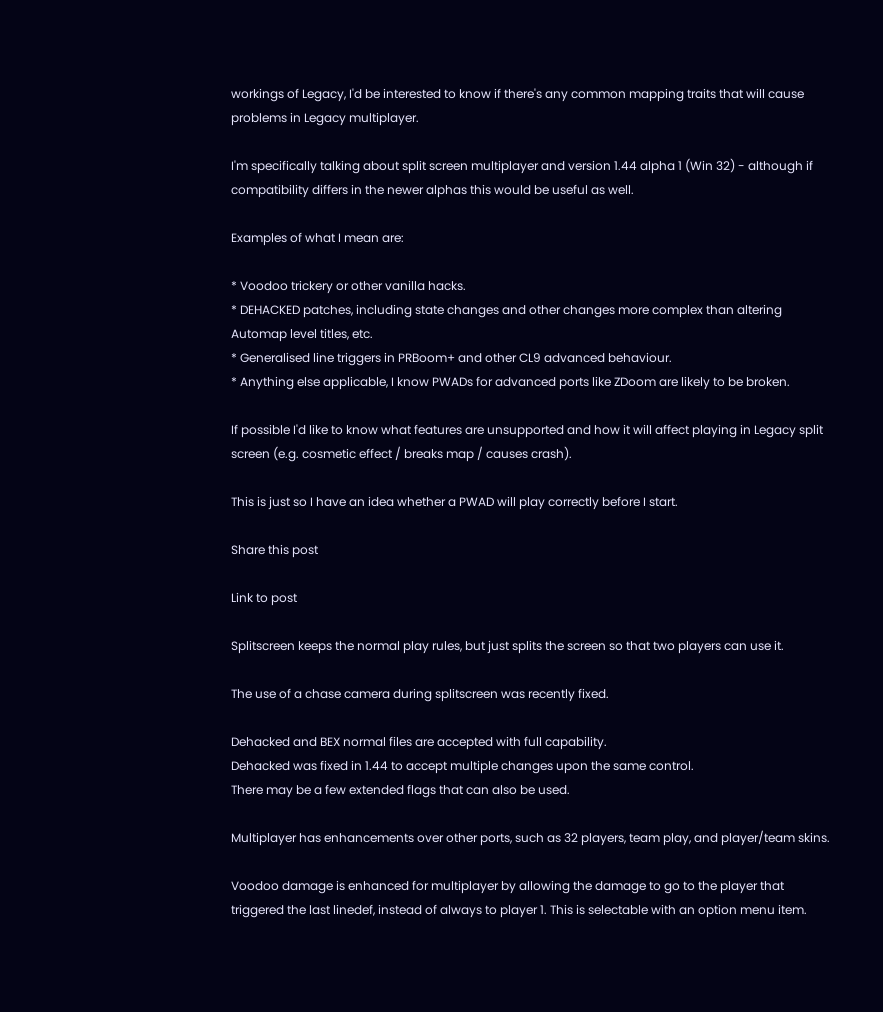workings of Legacy, I'd be interested to know if there's any common mapping traits that will cause problems in Legacy multiplayer.

I'm specifically talking about split screen multiplayer and version 1.44 alpha 1 (Win 32) - although if compatibility differs in the newer alphas this would be useful as well.

Examples of what I mean are:

* Voodoo trickery or other vanilla hacks.
* DEHACKED patches, including state changes and other changes more complex than altering Automap level titles, etc.
* Generalised line triggers in PRBoom+ and other CL9 advanced behaviour.
* Anything else applicable, I know PWADs for advanced ports like ZDoom are likely to be broken.

If possible I'd like to know what features are unsupported and how it will affect playing in Legacy split screen (e.g. cosmetic effect / breaks map / causes crash).

This is just so I have an idea whether a PWAD will play correctly before I start.

Share this post

Link to post

Splitscreen keeps the normal play rules, but just splits the screen so that two players can use it.

The use of a chase camera during splitscreen was recently fixed.

Dehacked and BEX normal files are accepted with full capability.
Dehacked was fixed in 1.44 to accept multiple changes upon the same control.
There may be a few extended flags that can also be used.

Multiplayer has enhancements over other ports, such as 32 players, team play, and player/team skins.

Voodoo damage is enhanced for multiplayer by allowing the damage to go to the player that triggered the last linedef, instead of always to player 1. This is selectable with an option menu item.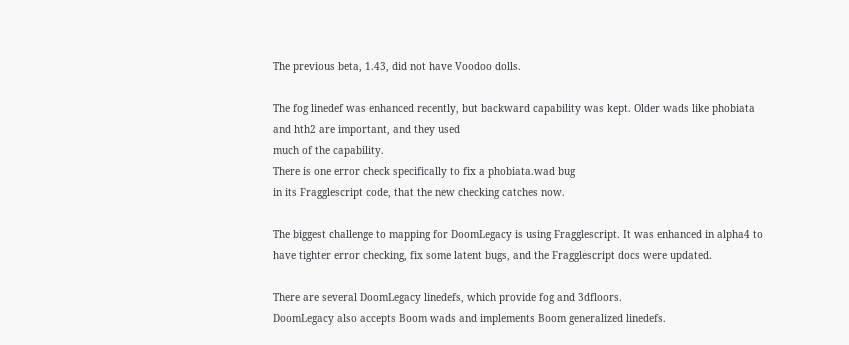The previous beta, 1.43, did not have Voodoo dolls.

The fog linedef was enhanced recently, but backward capability was kept. Older wads like phobiata and hth2 are important, and they used
much of the capability.
There is one error check specifically to fix a phobiata.wad bug
in its Fragglescript code, that the new checking catches now.

The biggest challenge to mapping for DoomLegacy is using Fragglescript. It was enhanced in alpha4 to have tighter error checking, fix some latent bugs, and the Fragglescript docs were updated.

There are several DoomLegacy linedefs, which provide fog and 3dfloors.
DoomLegacy also accepts Boom wads and implements Boom generalized linedefs.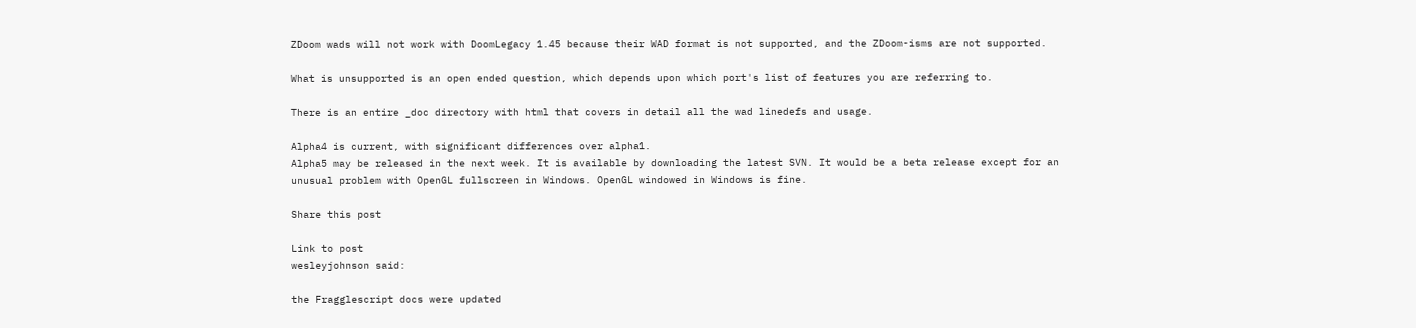ZDoom wads will not work with DoomLegacy 1.45 because their WAD format is not supported, and the ZDoom-isms are not supported.

What is unsupported is an open ended question, which depends upon which port's list of features you are referring to.

There is an entire _doc directory with html that covers in detail all the wad linedefs and usage.

Alpha4 is current, with significant differences over alpha1.
Alpha5 may be released in the next week. It is available by downloading the latest SVN. It would be a beta release except for an unusual problem with OpenGL fullscreen in Windows. OpenGL windowed in Windows is fine.

Share this post

Link to post
wesleyjohnson said:

the Fragglescript docs were updated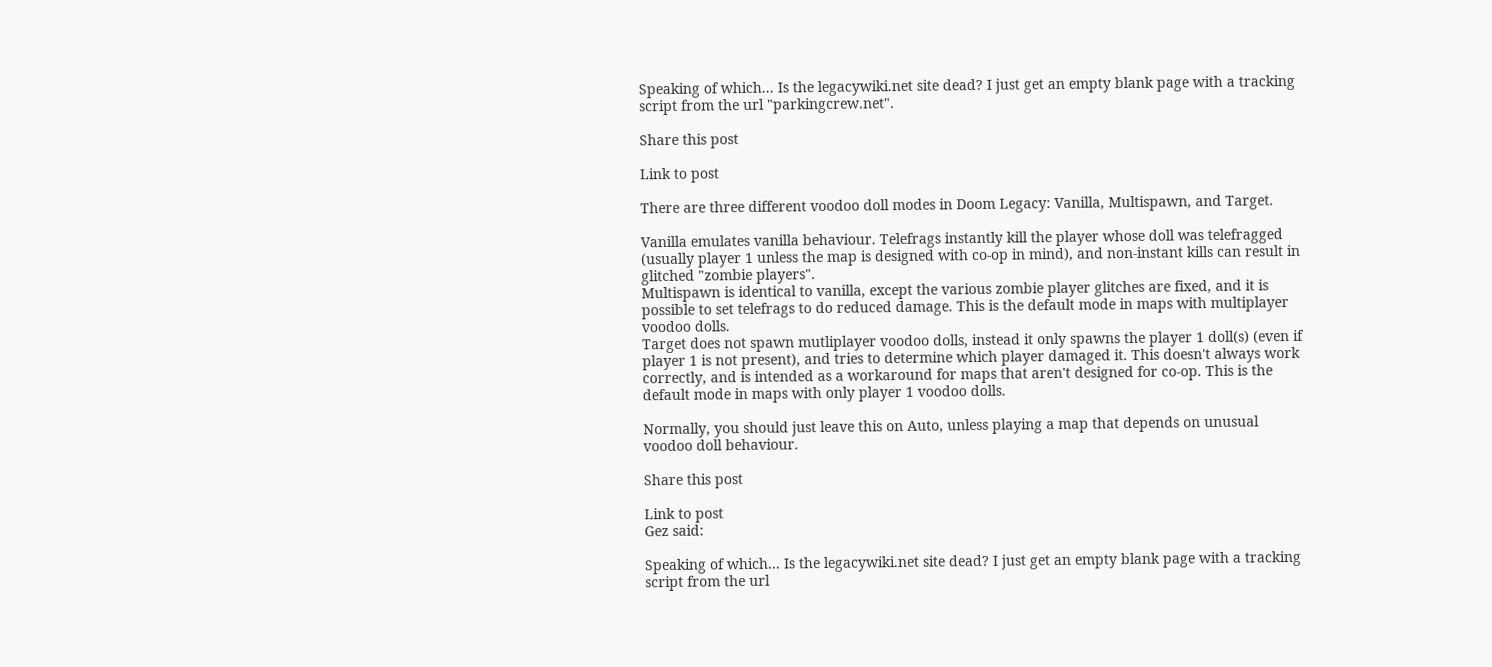Speaking of which... Is the legacywiki.net site dead? I just get an empty blank page with a tracking script from the url "parkingcrew.net".

Share this post

Link to post

There are three different voodoo doll modes in Doom Legacy: Vanilla, Multispawn, and Target.

Vanilla emulates vanilla behaviour. Telefrags instantly kill the player whose doll was telefragged (usually player 1 unless the map is designed with co-op in mind), and non-instant kills can result in glitched "zombie players".
Multispawn is identical to vanilla, except the various zombie player glitches are fixed, and it is possible to set telefrags to do reduced damage. This is the default mode in maps with multiplayer voodoo dolls.
Target does not spawn mutliplayer voodoo dolls, instead it only spawns the player 1 doll(s) (even if player 1 is not present), and tries to determine which player damaged it. This doesn't always work correctly, and is intended as a workaround for maps that aren't designed for co-op. This is the default mode in maps with only player 1 voodoo dolls.

Normally, you should just leave this on Auto, unless playing a map that depends on unusual voodoo doll behaviour.

Share this post

Link to post
Gez said:

Speaking of which... Is the legacywiki.net site dead? I just get an empty blank page with a tracking script from the url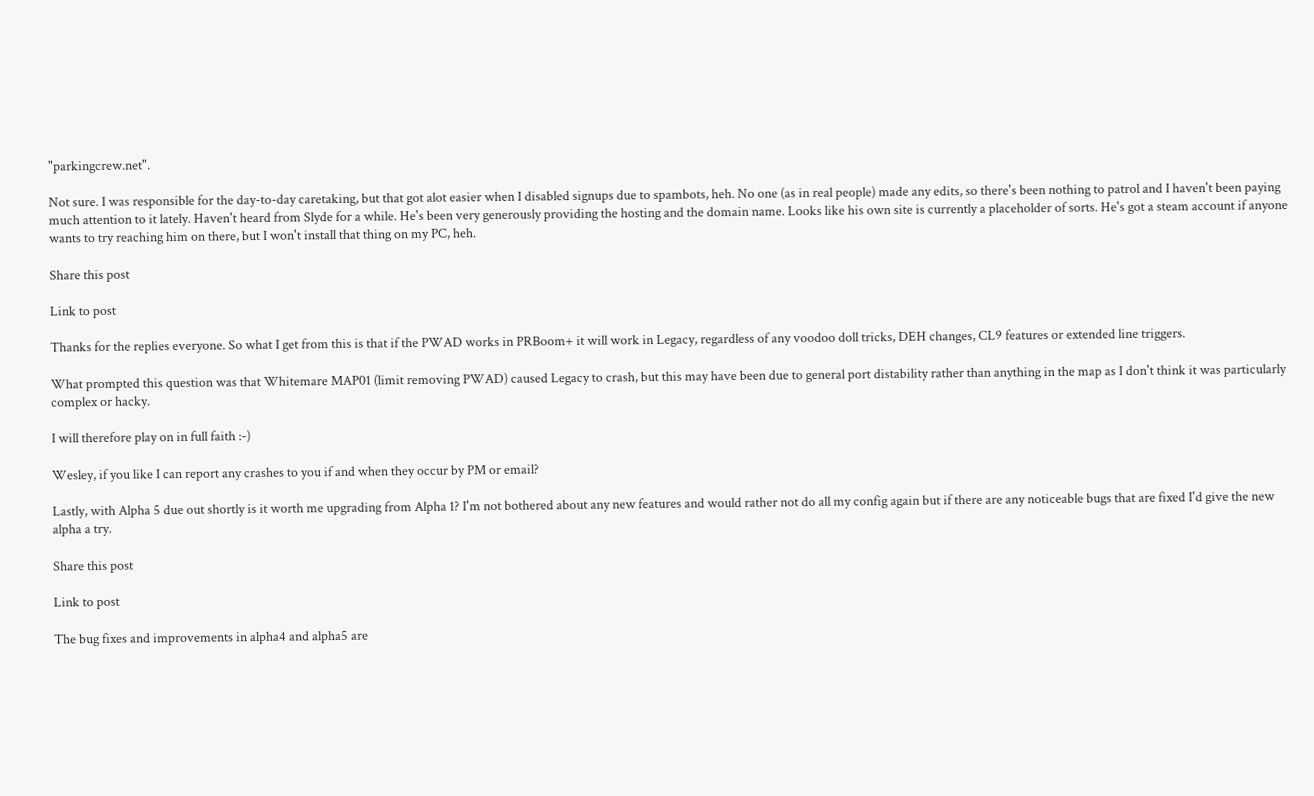"parkingcrew.net".

Not sure. I was responsible for the day-to-day caretaking, but that got alot easier when I disabled signups due to spambots, heh. No one (as in real people) made any edits, so there's been nothing to patrol and I haven't been paying much attention to it lately. Haven't heard from Slyde for a while. He's been very generously providing the hosting and the domain name. Looks like his own site is currently a placeholder of sorts. He's got a steam account if anyone wants to try reaching him on there, but I won't install that thing on my PC, heh.

Share this post

Link to post

Thanks for the replies everyone. So what I get from this is that if the PWAD works in PRBoom+ it will work in Legacy, regardless of any voodoo doll tricks, DEH changes, CL9 features or extended line triggers.

What prompted this question was that Whitemare MAP01 (limit removing PWAD) caused Legacy to crash, but this may have been due to general port distability rather than anything in the map as I don't think it was particularly complex or hacky.

I will therefore play on in full faith :-)

Wesley, if you like I can report any crashes to you if and when they occur by PM or email?

Lastly, with Alpha 5 due out shortly is it worth me upgrading from Alpha 1? I'm not bothered about any new features and would rather not do all my config again but if there are any noticeable bugs that are fixed I'd give the new alpha a try.

Share this post

Link to post

The bug fixes and improvements in alpha4 and alpha5 are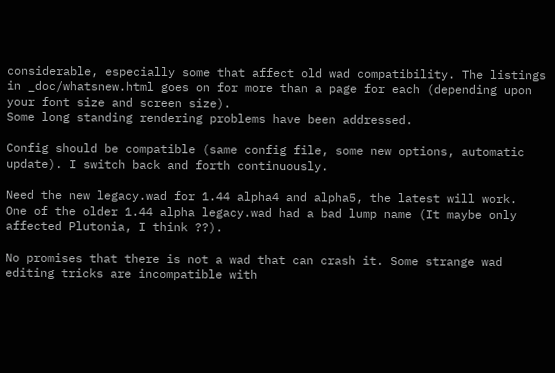considerable, especially some that affect old wad compatibility. The listings in _doc/whatsnew.html goes on for more than a page for each (depending upon your font size and screen size).
Some long standing rendering problems have been addressed.

Config should be compatible (same config file, some new options, automatic update). I switch back and forth continuously.

Need the new legacy.wad for 1.44 alpha4 and alpha5, the latest will work.
One of the older 1.44 alpha legacy.wad had a bad lump name (It maybe only affected Plutonia, I think ??).

No promises that there is not a wad that can crash it. Some strange wad editing tricks are incompatible with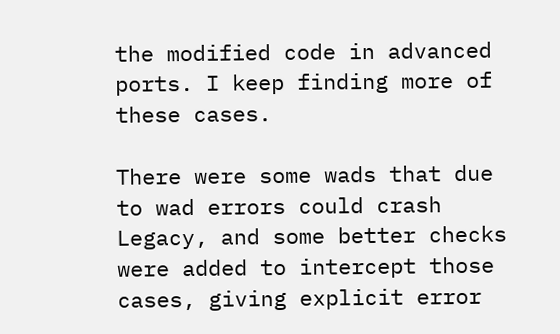the modified code in advanced ports. I keep finding more of these cases.

There were some wads that due to wad errors could crash Legacy, and some better checks were added to intercept those cases, giving explicit error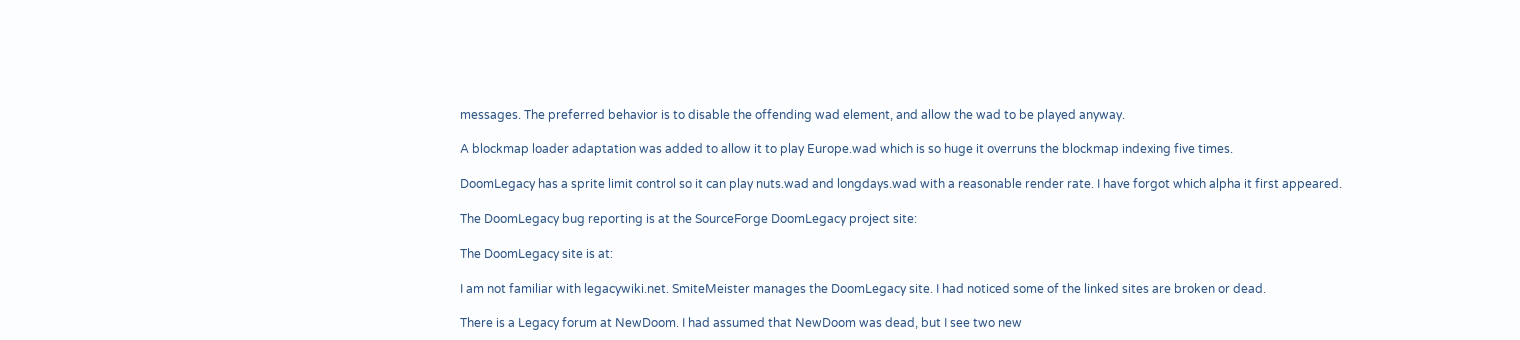messages. The preferred behavior is to disable the offending wad element, and allow the wad to be played anyway.

A blockmap loader adaptation was added to allow it to play Europe.wad which is so huge it overruns the blockmap indexing five times.

DoomLegacy has a sprite limit control so it can play nuts.wad and longdays.wad with a reasonable render rate. I have forgot which alpha it first appeared.

The DoomLegacy bug reporting is at the SourceForge DoomLegacy project site:

The DoomLegacy site is at:

I am not familiar with legacywiki.net. SmiteMeister manages the DoomLegacy site. I had noticed some of the linked sites are broken or dead.

There is a Legacy forum at NewDoom. I had assumed that NewDoom was dead, but I see two new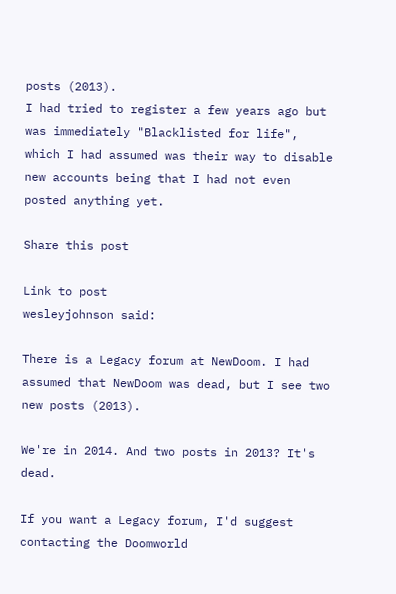posts (2013).
I had tried to register a few years ago but was immediately "Blacklisted for life", which I had assumed was their way to disable new accounts being that I had not even posted anything yet.

Share this post

Link to post
wesleyjohnson said:

There is a Legacy forum at NewDoom. I had assumed that NewDoom was dead, but I see two new posts (2013).

We're in 2014. And two posts in 2013? It's dead.

If you want a Legacy forum, I'd suggest contacting the Doomworld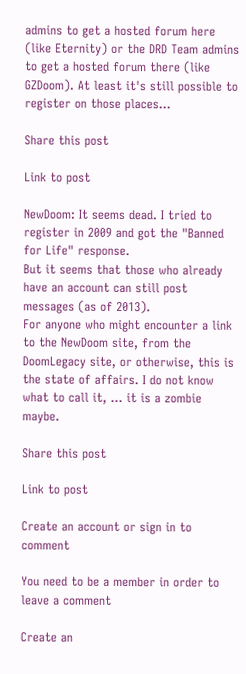admins to get a hosted forum here (like Eternity) or the DRD Team admins to get a hosted forum there (like GZDoom). At least it's still possible to register on those places...

Share this post

Link to post

NewDoom: It seems dead. I tried to register in 2009 and got the "Banned for Life" response.
But it seems that those who already have an account can still post messages (as of 2013).
For anyone who might encounter a link to the NewDoom site, from the DoomLegacy site, or otherwise, this is the state of affairs. I do not know what to call it, ... it is a zombie maybe.

Share this post

Link to post

Create an account or sign in to comment

You need to be a member in order to leave a comment

Create an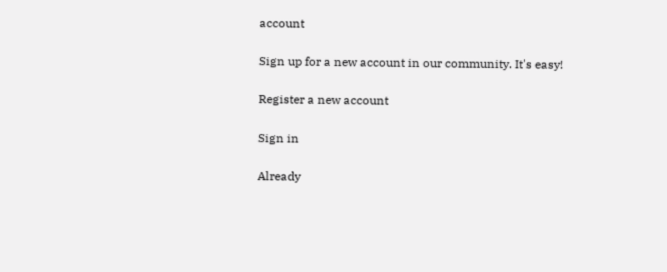account

Sign up for a new account in our community. It's easy!

Register a new account

Sign in

Already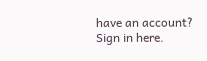have an account? Sign in here.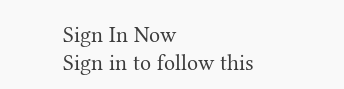Sign In Now
Sign in to follow this